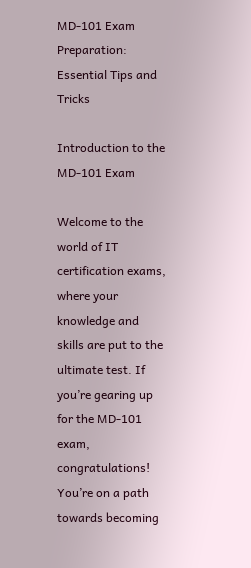MD-101 Exam Preparation: Essential Tips and Tricks

Introduction to the MD-101 Exam

Welcome to the world of IT certification exams, where your knowledge and skills are put to the ultimate test. If you’re gearing up for the MD-101 exam, congratulations! You’re on a path towards becoming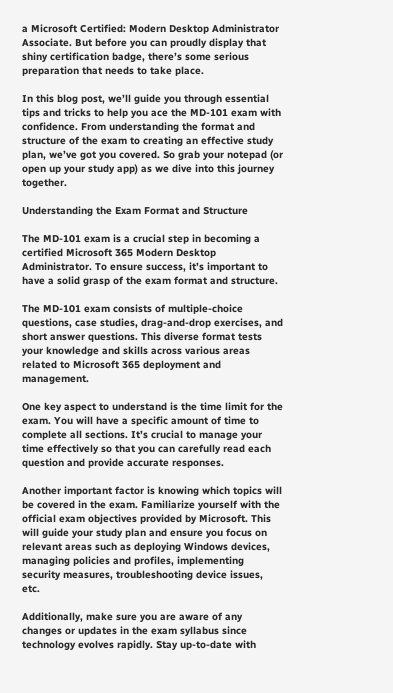a Microsoft Certified: Modern Desktop Administrator Associate. But before you can proudly display that shiny certification badge, there’s some serious preparation that needs to take place.

In this blog post, we’ll guide you through essential tips and tricks to help you ace the MD-101 exam with confidence. From understanding the format and structure of the exam to creating an effective study plan, we’ve got you covered. So grab your notepad (or open up your study app) as we dive into this journey together.

Understanding the Exam Format and Structure

The MD-101 exam is a crucial step in becoming a certified Microsoft 365 Modern Desktop Administrator. To ensure success, it’s important to have a solid grasp of the exam format and structure.

The MD-101 exam consists of multiple-choice questions, case studies, drag-and-drop exercises, and short answer questions. This diverse format tests your knowledge and skills across various areas related to Microsoft 365 deployment and management.

One key aspect to understand is the time limit for the exam. You will have a specific amount of time to complete all sections. It’s crucial to manage your time effectively so that you can carefully read each question and provide accurate responses.

Another important factor is knowing which topics will be covered in the exam. Familiarize yourself with the official exam objectives provided by Microsoft. This will guide your study plan and ensure you focus on relevant areas such as deploying Windows devices, managing policies and profiles, implementing security measures, troubleshooting device issues, etc.

Additionally, make sure you are aware of any changes or updates in the exam syllabus since technology evolves rapidly. Stay up-to-date with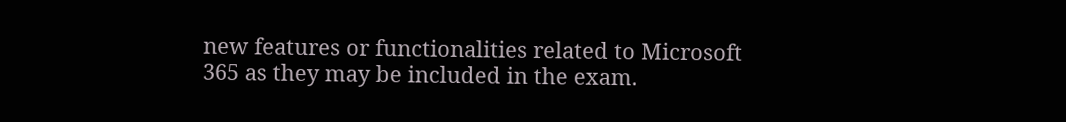new features or functionalities related to Microsoft 365 as they may be included in the exam.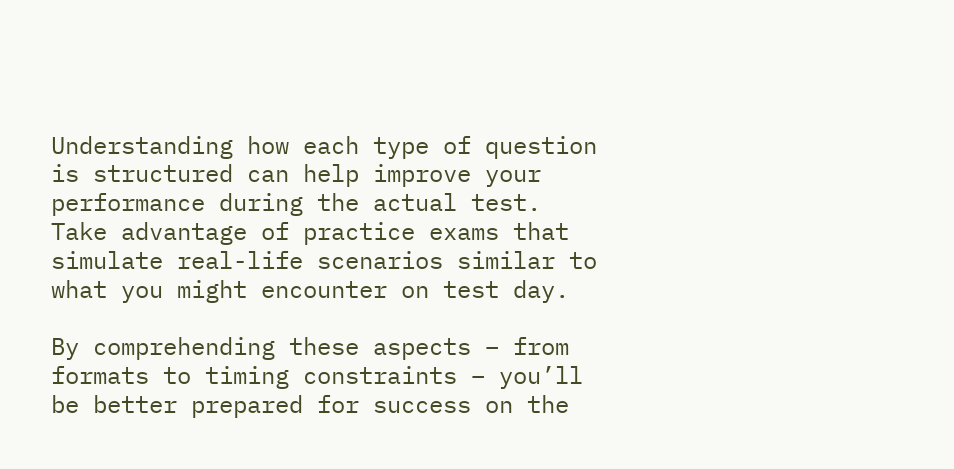Understanding how each type of question is structured can help improve your performance during the actual test. Take advantage of practice exams that simulate real-life scenarios similar to what you might encounter on test day.

By comprehending these aspects – from formats to timing constraints – you’ll be better prepared for success on the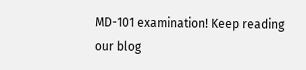MD-101 examination! Keep reading our blog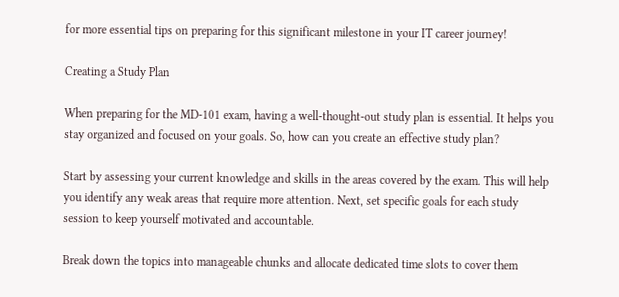for more essential tips on preparing for this significant milestone in your IT career journey!

Creating a Study Plan

When preparing for the MD-101 exam, having a well-thought-out study plan is essential. It helps you stay organized and focused on your goals. So, how can you create an effective study plan?

Start by assessing your current knowledge and skills in the areas covered by the exam. This will help you identify any weak areas that require more attention. Next, set specific goals for each study session to keep yourself motivated and accountable.

Break down the topics into manageable chunks and allocate dedicated time slots to cover them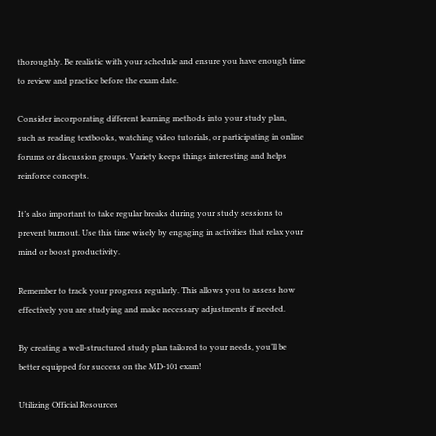thoroughly. Be realistic with your schedule and ensure you have enough time to review and practice before the exam date.

Consider incorporating different learning methods into your study plan, such as reading textbooks, watching video tutorials, or participating in online forums or discussion groups. Variety keeps things interesting and helps reinforce concepts.

It’s also important to take regular breaks during your study sessions to prevent burnout. Use this time wisely by engaging in activities that relax your mind or boost productivity.

Remember to track your progress regularly. This allows you to assess how effectively you are studying and make necessary adjustments if needed.

By creating a well-structured study plan tailored to your needs, you’ll be better equipped for success on the MD-101 exam!

Utilizing Official Resources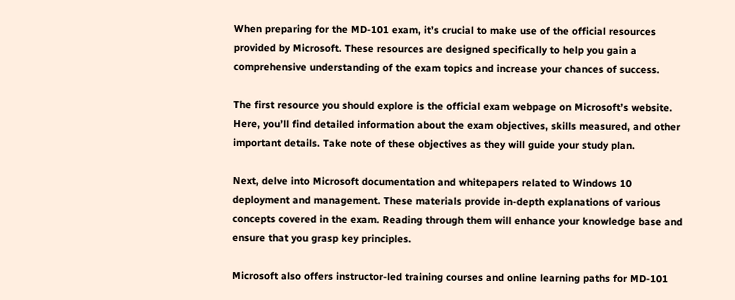When preparing for the MD-101 exam, it’s crucial to make use of the official resources provided by Microsoft. These resources are designed specifically to help you gain a comprehensive understanding of the exam topics and increase your chances of success.

The first resource you should explore is the official exam webpage on Microsoft’s website. Here, you’ll find detailed information about the exam objectives, skills measured, and other important details. Take note of these objectives as they will guide your study plan.

Next, delve into Microsoft documentation and whitepapers related to Windows 10 deployment and management. These materials provide in-depth explanations of various concepts covered in the exam. Reading through them will enhance your knowledge base and ensure that you grasp key principles.

Microsoft also offers instructor-led training courses and online learning paths for MD-101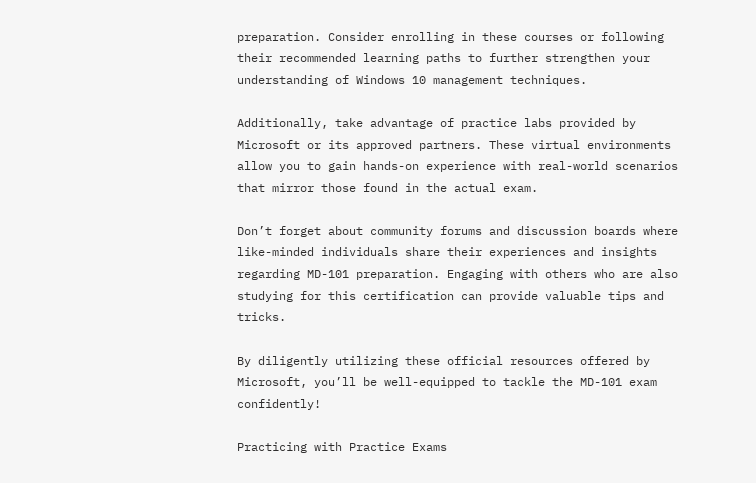preparation. Consider enrolling in these courses or following their recommended learning paths to further strengthen your understanding of Windows 10 management techniques.

Additionally, take advantage of practice labs provided by Microsoft or its approved partners. These virtual environments allow you to gain hands-on experience with real-world scenarios that mirror those found in the actual exam.

Don’t forget about community forums and discussion boards where like-minded individuals share their experiences and insights regarding MD-101 preparation. Engaging with others who are also studying for this certification can provide valuable tips and tricks.

By diligently utilizing these official resources offered by Microsoft, you’ll be well-equipped to tackle the MD-101 exam confidently!

Practicing with Practice Exams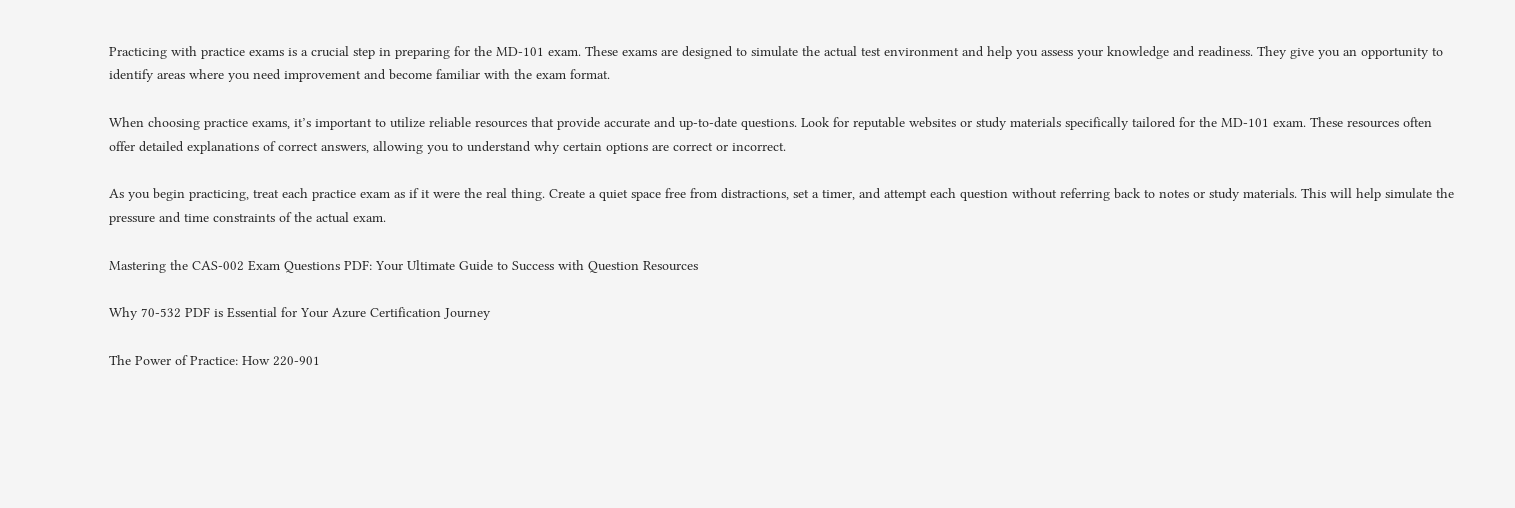Practicing with practice exams is a crucial step in preparing for the MD-101 exam. These exams are designed to simulate the actual test environment and help you assess your knowledge and readiness. They give you an opportunity to identify areas where you need improvement and become familiar with the exam format.

When choosing practice exams, it’s important to utilize reliable resources that provide accurate and up-to-date questions. Look for reputable websites or study materials specifically tailored for the MD-101 exam. These resources often offer detailed explanations of correct answers, allowing you to understand why certain options are correct or incorrect.

As you begin practicing, treat each practice exam as if it were the real thing. Create a quiet space free from distractions, set a timer, and attempt each question without referring back to notes or study materials. This will help simulate the pressure and time constraints of the actual exam.

Mastering the CAS-002 Exam Questions PDF: Your Ultimate Guide to Success with Question Resources

Why 70-532 PDF is Essential for Your Azure Certification Journey

The Power of Practice: How 220-901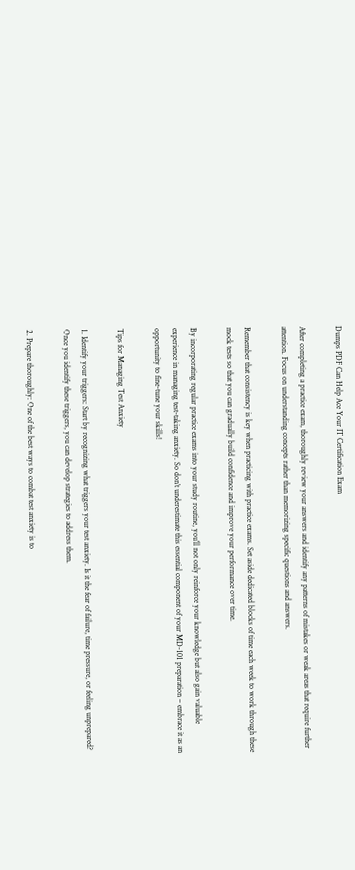Dumps PDF Can Help Ace Your IT Certification Exam

After completing a practice exam, thoroughly review your answers and identify any patterns of mistakes or weak areas that require further attention. Focus on understanding concepts rather than memorizing specific questions and answers.

Remember that consistency is key when practicing with practice exams. Set aside dedicated blocks of time each week to work through these mock tests so that you can gradually build confidence and improve your performance over time.

By incorporating regular practice exams into your study routine, you’ll not only reinforce your knowledge but also gain valuable experience in managing test-taking anxiety. So don’t underestimate this essential component of your MD-101 preparation – embrace it as an opportunity to fine-tune your skills!

Tips for Managing Test Anxiety

1. Identify your triggers: Start by recognizing what triggers your test anxiety. Is it the fear of failure, time pressure, or feeling unprepared? Once you identify these triggers, you can develop strategies to address them.

2. Prepare thoroughly: One of the best ways to combat test anxiety is to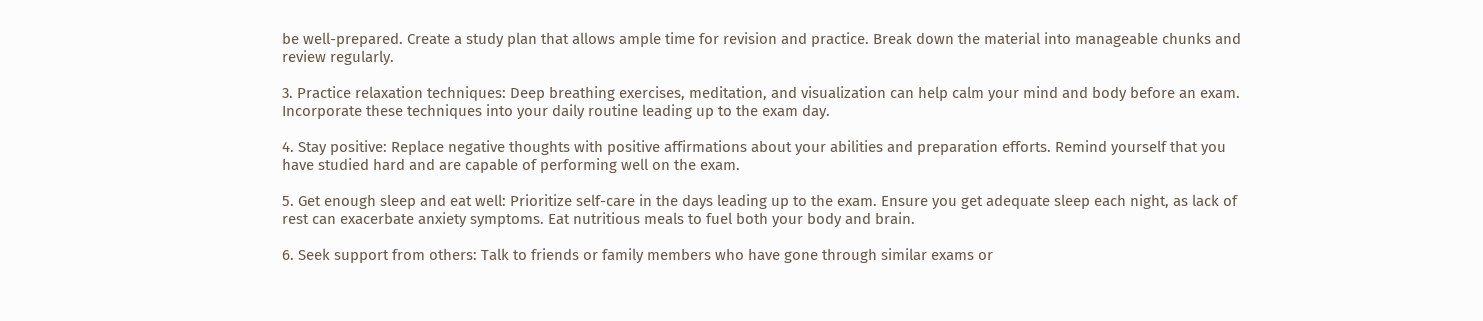be well-prepared. Create a study plan that allows ample time for revision and practice. Break down the material into manageable chunks and review regularly.

3. Practice relaxation techniques: Deep breathing exercises, meditation, and visualization can help calm your mind and body before an exam. Incorporate these techniques into your daily routine leading up to the exam day.

4. Stay positive: Replace negative thoughts with positive affirmations about your abilities and preparation efforts. Remind yourself that you have studied hard and are capable of performing well on the exam.

5. Get enough sleep and eat well: Prioritize self-care in the days leading up to the exam. Ensure you get adequate sleep each night, as lack of rest can exacerbate anxiety symptoms. Eat nutritious meals to fuel both your body and brain.

6. Seek support from others: Talk to friends or family members who have gone through similar exams or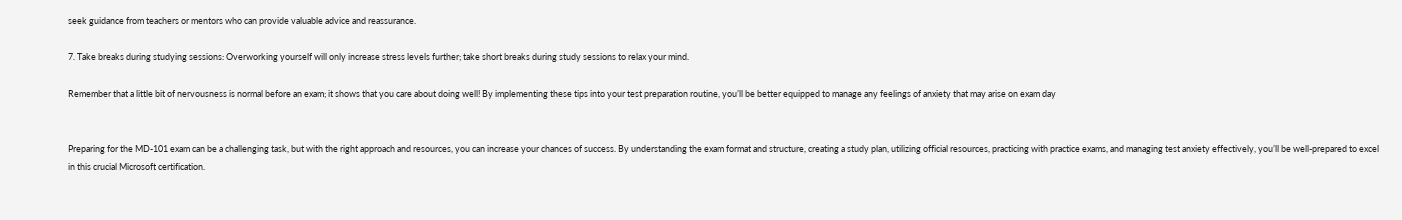seek guidance from teachers or mentors who can provide valuable advice and reassurance.

7. Take breaks during studying sessions: Overworking yourself will only increase stress levels further; take short breaks during study sessions to relax your mind.

Remember that a little bit of nervousness is normal before an exam; it shows that you care about doing well! By implementing these tips into your test preparation routine, you’ll be better equipped to manage any feelings of anxiety that may arise on exam day


Preparing for the MD-101 exam can be a challenging task, but with the right approach and resources, you can increase your chances of success. By understanding the exam format and structure, creating a study plan, utilizing official resources, practicing with practice exams, and managing test anxiety effectively, you’ll be well-prepared to excel in this crucial Microsoft certification.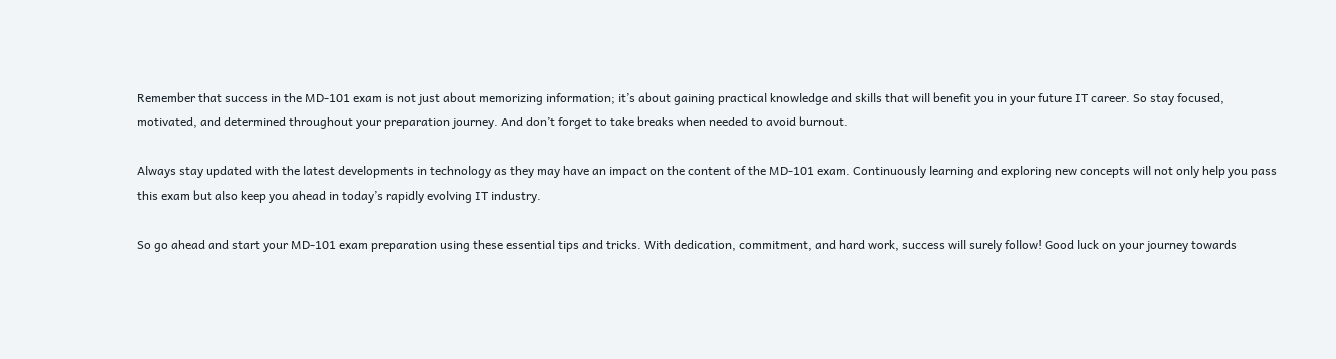Remember that success in the MD-101 exam is not just about memorizing information; it’s about gaining practical knowledge and skills that will benefit you in your future IT career. So stay focused, motivated, and determined throughout your preparation journey. And don’t forget to take breaks when needed to avoid burnout.

Always stay updated with the latest developments in technology as they may have an impact on the content of the MD-101 exam. Continuously learning and exploring new concepts will not only help you pass this exam but also keep you ahead in today’s rapidly evolving IT industry.

So go ahead and start your MD-101 exam preparation using these essential tips and tricks. With dedication, commitment, and hard work, success will surely follow! Good luck on your journey towards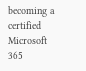becoming a certified Microsoft 365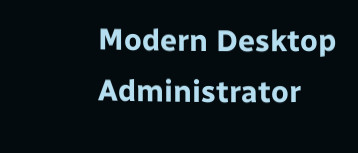Modern Desktop Administrator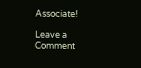Associate!

Leave a Comment